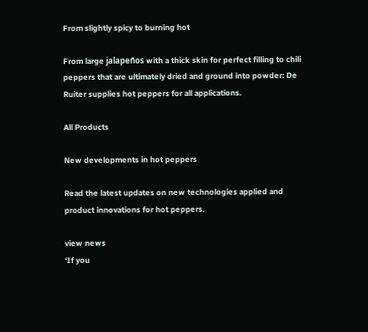From slightly spicy to burning hot

From large jalapeños with a thick skin for perfect filling to chili peppers that are ultimately dried and ground into powder: De Ruiter supplies hot peppers for all applications.

All Products

New developments in hot peppers

Read the latest updates on new technologies applied and product innovations for hot peppers.

view news
‘If you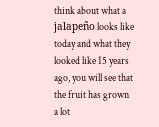think about what a jalapeño looks like today and what they looked like 15 years ago, you will see that the fruit has grown a lot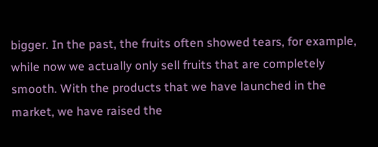bigger. In the past, the fruits often showed tears, for example, while now we actually only sell fruits that are completely smooth. With the products that we have launched in the market, we have raised the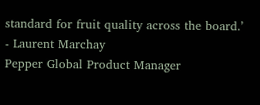standard for fruit quality across the board.’
- Laurent Marchay
Pepper Global Product Manager